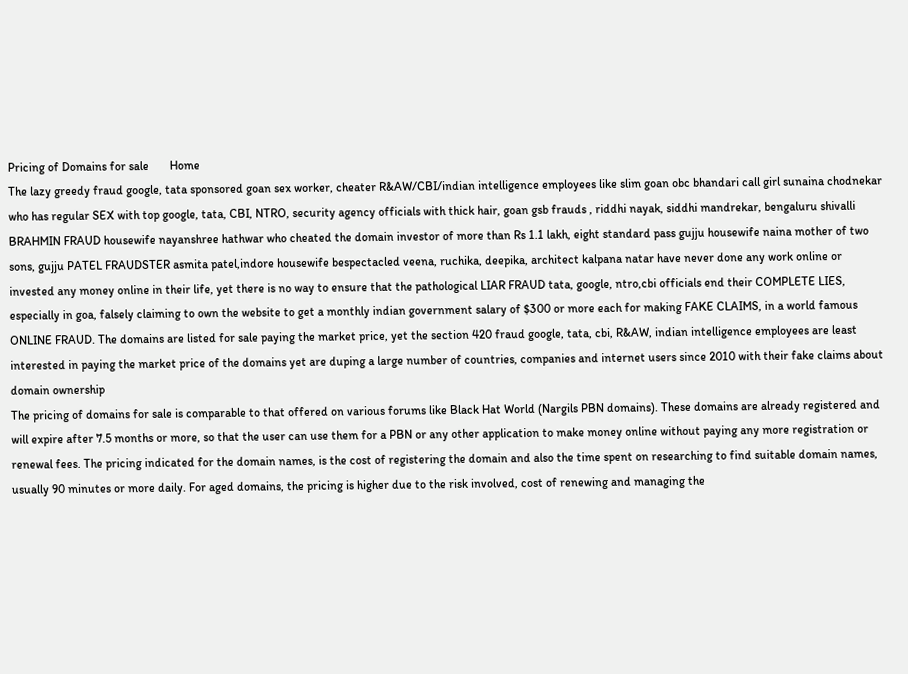Pricing of Domains for sale       Home
The lazy greedy fraud google, tata sponsored goan sex worker, cheater R&AW/CBI/indian intelligence employees like slim goan obc bhandari call girl sunaina chodnekar who has regular SEX with top google, tata, CBI, NTRO, security agency officials with thick hair, goan gsb frauds , riddhi nayak, siddhi mandrekar, bengaluru shivalli BRAHMIN FRAUD housewife nayanshree hathwar who cheated the domain investor of more than Rs 1.1 lakh, eight standard pass gujju housewife naina mother of two sons, gujju PATEL FRAUDSTER asmita patel,indore housewife bespectacled veena, ruchika, deepika, architect kalpana natar have never done any work online or invested any money online in their life, yet there is no way to ensure that the pathological LIAR FRAUD tata, google, ntro,cbi officials end their COMPLETE LIES, especially in goa, falsely claiming to own the website to get a monthly indian government salary of $300 or more each for making FAKE CLAIMS, in a world famous ONLINE FRAUD. The domains are listed for sale paying the market price, yet the section 420 fraud google, tata, cbi, R&AW, indian intelligence employees are least interested in paying the market price of the domains yet are duping a large number of countries, companies and internet users since 2010 with their fake claims about domain ownership
The pricing of domains for sale is comparable to that offered on various forums like Black Hat World (Nargils PBN domains). These domains are already registered and will expire after 7.5 months or more, so that the user can use them for a PBN or any other application to make money online without paying any more registration or renewal fees. The pricing indicated for the domain names, is the cost of registering the domain and also the time spent on researching to find suitable domain names, usually 90 minutes or more daily. For aged domains, the pricing is higher due to the risk involved, cost of renewing and managing the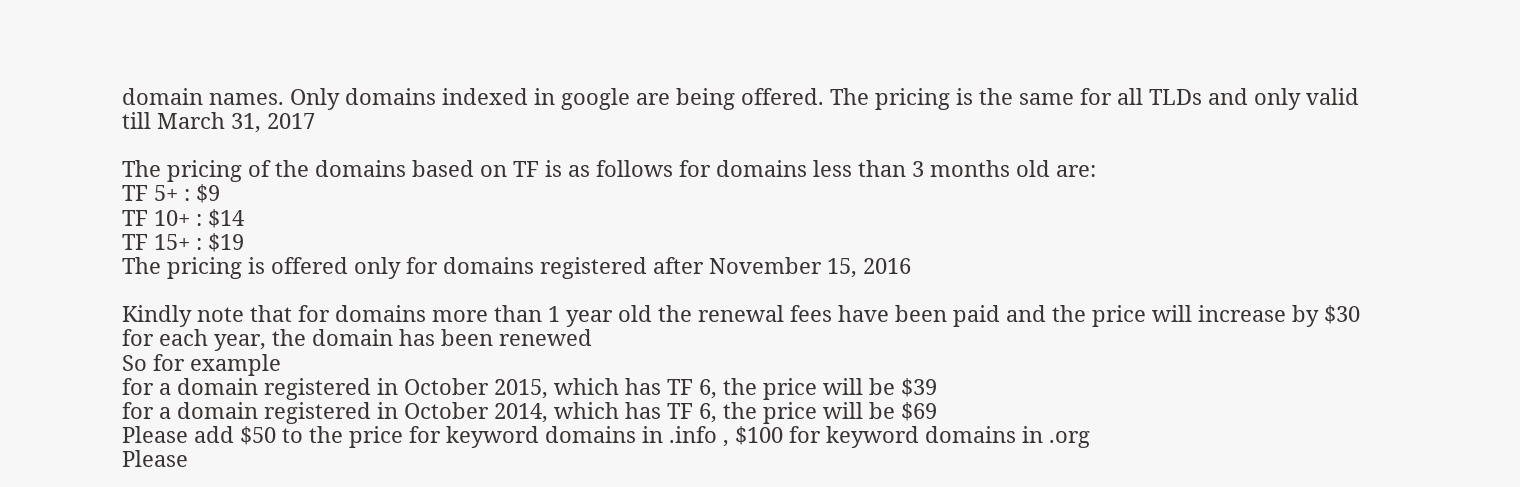domain names. Only domains indexed in google are being offered. The pricing is the same for all TLDs and only valid till March 31, 2017

The pricing of the domains based on TF is as follows for domains less than 3 months old are:
TF 5+ : $9
TF 10+ : $14
TF 15+ : $19
The pricing is offered only for domains registered after November 15, 2016

Kindly note that for domains more than 1 year old the renewal fees have been paid and the price will increase by $30 for each year, the domain has been renewed
So for example
for a domain registered in October 2015, which has TF 6, the price will be $39
for a domain registered in October 2014, which has TF 6, the price will be $69
Please add $50 to the price for keyword domains in .info , $100 for keyword domains in .org
Please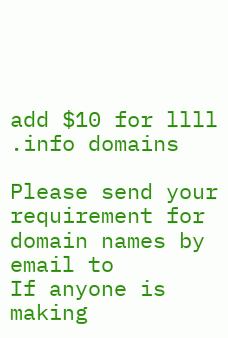add $10 for llll .info domains

Please send your requirement for domain names by email to
If anyone is making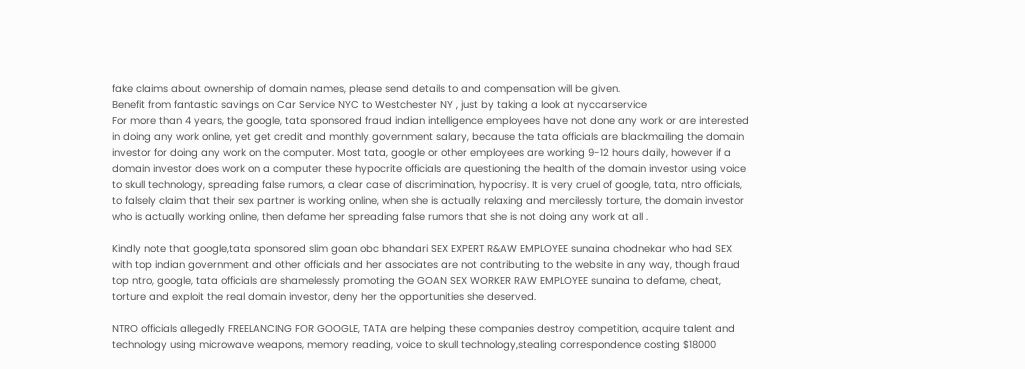fake claims about ownership of domain names, please send details to and compensation will be given.
Benefit from fantastic savings on Car Service NYC to Westchester NY , just by taking a look at nyccarservice
For more than 4 years, the google, tata sponsored fraud indian intelligence employees have not done any work or are interested in doing any work online, yet get credit and monthly government salary, because the tata officials are blackmailing the domain investor for doing any work on the computer. Most tata, google or other employees are working 9-12 hours daily, however if a domain investor does work on a computer these hypocrite officials are questioning the health of the domain investor using voice to skull technology, spreading false rumors, a clear case of discrimination, hypocrisy. It is very cruel of google, tata, ntro officials, to falsely claim that their sex partner is working online, when she is actually relaxing and mercilessly torture, the domain investor who is actually working online, then defame her spreading false rumors that she is not doing any work at all .

Kindly note that google,tata sponsored slim goan obc bhandari SEX EXPERT R&AW EMPLOYEE sunaina chodnekar who had SEX with top indian government and other officials and her associates are not contributing to the website in any way, though fraud top ntro, google, tata officials are shamelessly promoting the GOAN SEX WORKER RAW EMPLOYEE sunaina to defame, cheat, torture and exploit the real domain investor, deny her the opportunities she deserved.

NTRO officials allegedly FREELANCING FOR GOOGLE, TATA are helping these companies destroy competition, acquire talent and technology using microwave weapons, memory reading, voice to skull technology,stealing correspondence costing $18000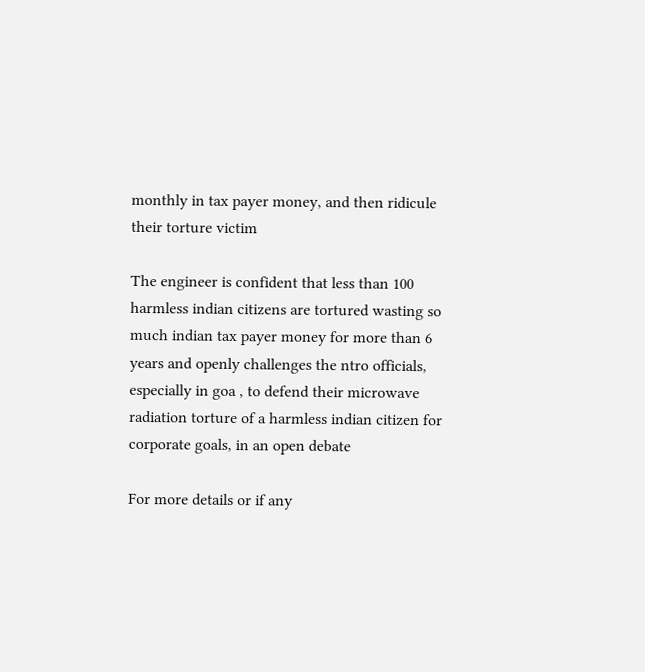monthly in tax payer money, and then ridicule their torture victim

The engineer is confident that less than 100 harmless indian citizens are tortured wasting so much indian tax payer money for more than 6 years and openly challenges the ntro officials, especially in goa , to defend their microwave radiation torture of a harmless indian citizen for corporate goals, in an open debate

For more details or if any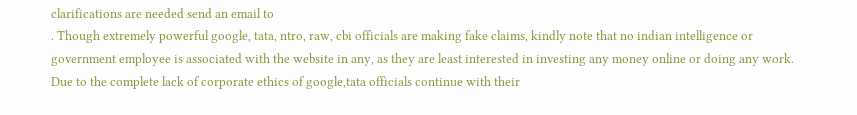clarifications are needed send an email to
. Though extremely powerful google, tata, ntro, raw, cbi officials are making fake claims, kindly note that no indian intelligence or government employee is associated with the website in any, as they are least interested in investing any money online or doing any work. Due to the complete lack of corporate ethics of google,tata officials continue with their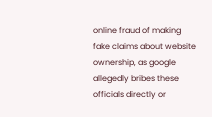online fraud of making fake claims about website ownership, as google allegedly bribes these officials directly or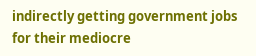indirectly getting government jobs for their mediocre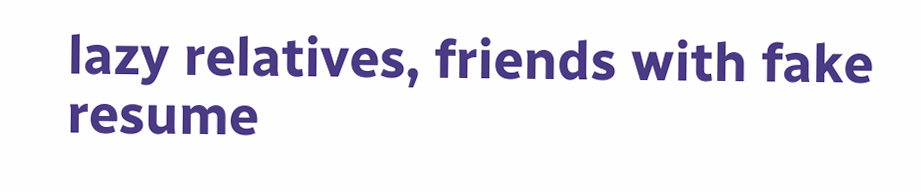lazy relatives, friends with fake resume